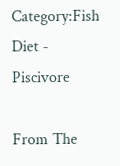Category:Fish Diet - Piscivore

From The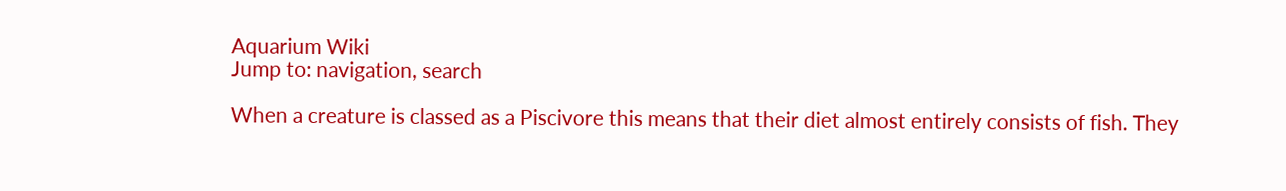Aquarium Wiki
Jump to: navigation, search

When a creature is classed as a Piscivore this means that their diet almost entirely consists of fish. They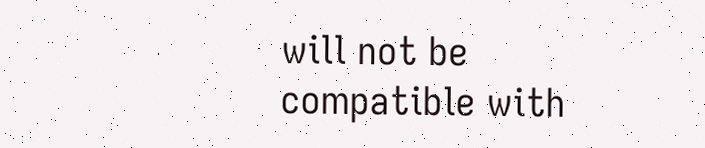will not be compatible with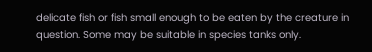delicate fish or fish small enough to be eaten by the creature in question. Some may be suitable in species tanks only.